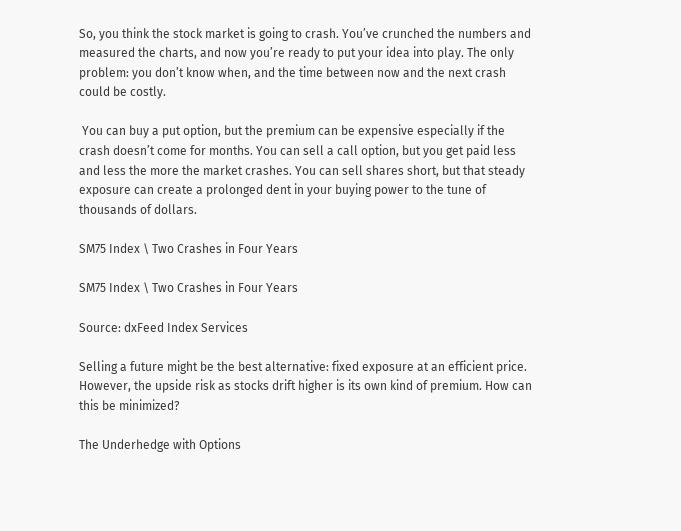So, you think the stock market is going to crash. You’ve crunched the numbers and measured the charts, and now you’re ready to put your idea into play. The only problem: you don’t know when, and the time between now and the next crash could be costly.

 You can buy a put option, but the premium can be expensive especially if the crash doesn’t come for months. You can sell a call option, but you get paid less and less the more the market crashes. You can sell shares short, but that steady exposure can create a prolonged dent in your buying power to the tune of thousands of dollars.

SM75 Index \ Two Crashes in Four Years

SM75 Index \ Two Crashes in Four Years

Source: dxFeed Index Services

Selling a future might be the best alternative: fixed exposure at an efficient price. However, the upside risk as stocks drift higher is its own kind of premium. How can this be minimized?

The Underhedge with Options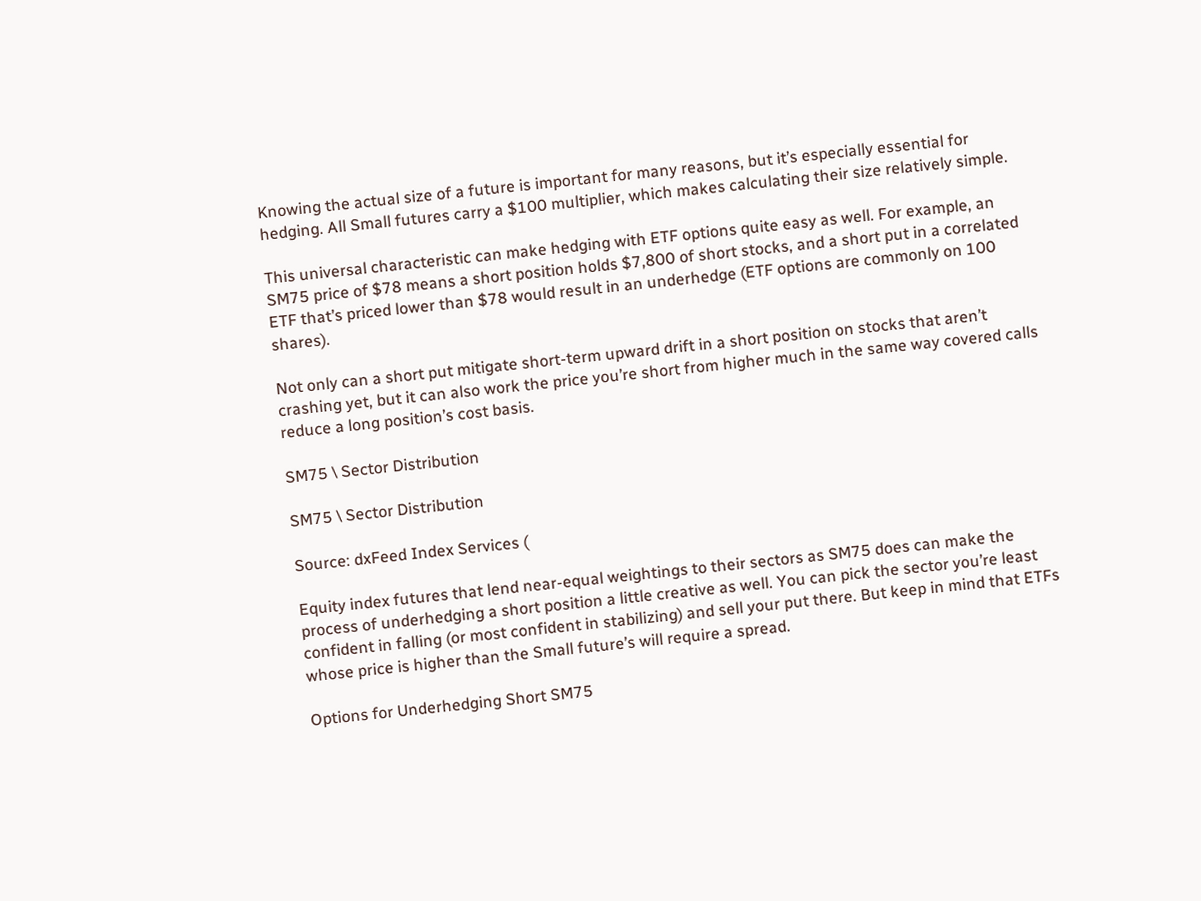Knowing the actual size of a future is important for many reasons, but it’s especially essential for hedging. All Small futures carry a $100 multiplier, which makes calculating their size relatively simple.

This universal characteristic can make hedging with ETF options quite easy as well. For example, an SM75 price of $78 means a short position holds $7,800 of short stocks, and a short put in a correlated ETF that’s priced lower than $78 would result in an underhedge (ETF options are commonly on 100 shares).

Not only can a short put mitigate short-term upward drift in a short position on stocks that aren’t crashing yet, but it can also work the price you’re short from higher much in the same way covered calls reduce a long position’s cost basis.

SM75 \ Sector Distribution

SM75 \ Sector Distribution

Source: dxFeed Index Services (

Equity index futures that lend near-equal weightings to their sectors as SM75 does can make the process of underhedging a short position a little creative as well. You can pick the sector you’re least confident in falling (or most confident in stabilizing) and sell your put there. But keep in mind that ETFs whose price is higher than the Small future’s will require a spread.

Options for Underhedging Short SM75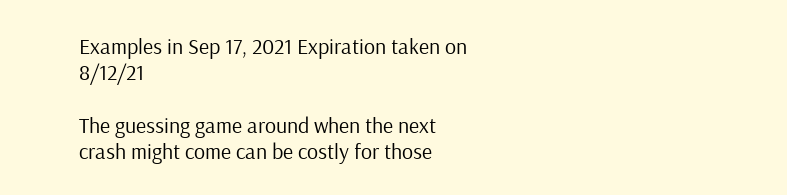Examples in Sep 17, 2021 Expiration taken on 8/12/21

The guessing game around when the next crash might come can be costly for those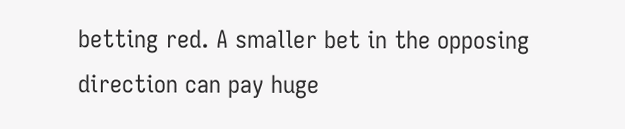betting red. A smaller bet in the opposing direction can pay huge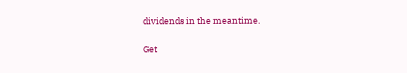dividends in the meantime.

Get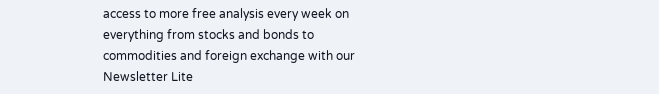access to more free analysis every week on everything from stocks and bonds to commodities and foreign exchange with our Newsletter Lite